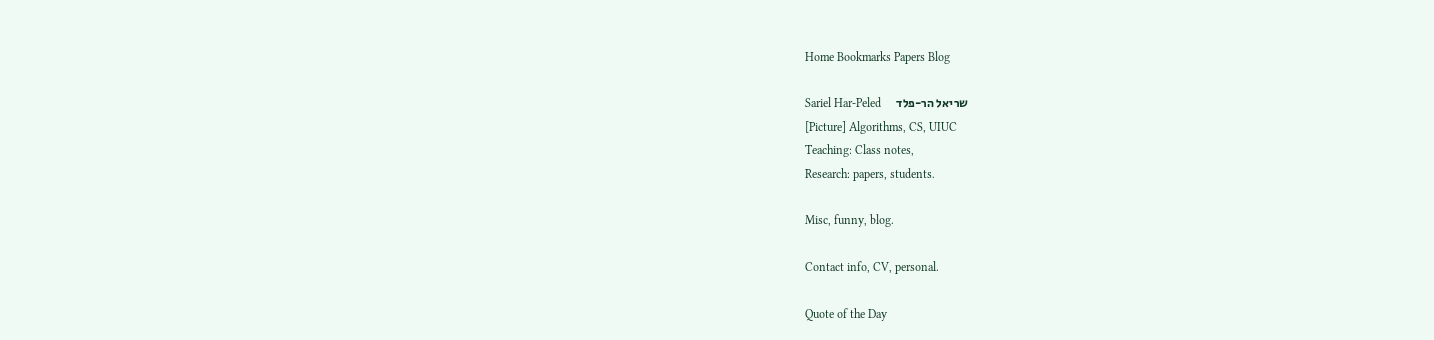Home Bookmarks Papers Blog

Sariel Har-Peled     שריאל הר-פלד
[Picture] Algorithms, CS, UIUC
Teaching: Class notes,
Research: papers, students.

Misc, funny, blog.

Contact info, CV, personal.

Quote of the Day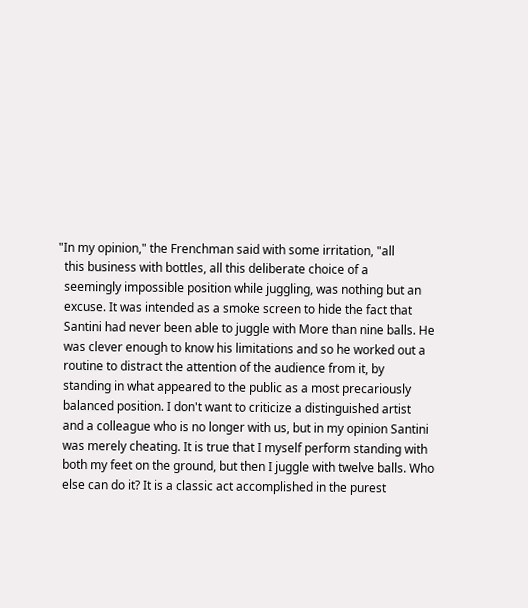"In my opinion," the Frenchman said with some irritation, "all
  this business with bottles, all this deliberate choice of a
  seemingly impossible position while juggling, was nothing but an
  excuse. It was intended as a smoke screen to hide the fact that
  Santini had never been able to juggle with More than nine balls. He
  was clever enough to know his limitations and so he worked out a
  routine to distract the attention of the audience from it, by
  standing in what appeared to the public as a most precariously
  balanced position. I don't want to criticize a distinguished artist
  and a colleague who is no longer with us, but in my opinion Santini
  was merely cheating. It is true that I myself perform standing with
  both my feet on the ground, but then I juggle with twelve balls. Who
  else can do it? It is a classic act accomplished in the purest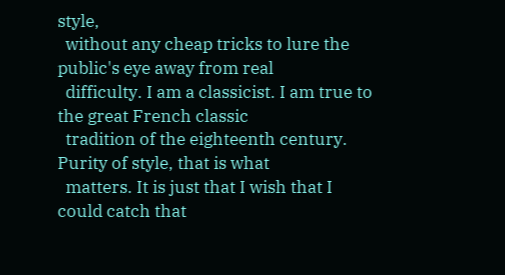style,
  without any cheap tricks to lure the public's eye away from real
  difficulty. I am a classicist. I am true to the great French classic
  tradition of the eighteenth century. Purity of style, that is what
  matters. It is just that I wish that I could catch that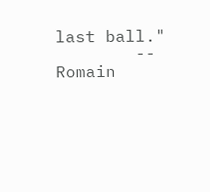last ball."
        -- Romain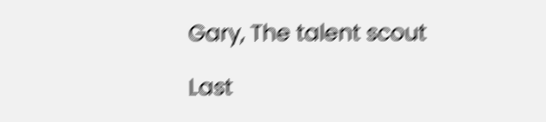Gary, The talent scout

Last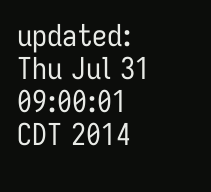updated: Thu Jul 31 09:00:01 CDT 2014